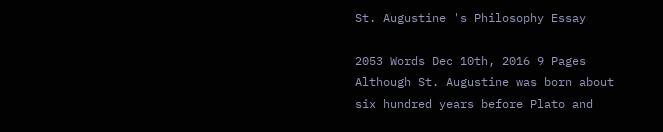St. Augustine 's Philosophy Essay

2053 Words Dec 10th, 2016 9 Pages
Although St. Augustine was born about six hundred years before Plato and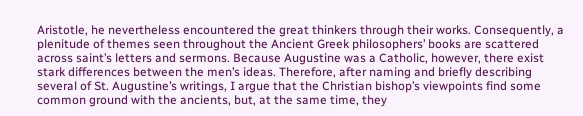Aristotle, he nevertheless encountered the great thinkers through their works. Consequently, a plenitude of themes seen throughout the Ancient Greek philosophers’ books are scattered across saint’s letters and sermons. Because Augustine was a Catholic, however, there exist stark differences between the men’s ideas. Therefore, after naming and briefly describing several of St. Augustine’s writings, I argue that the Christian bishop’s viewpoints find some common ground with the ancients, but, at the same time, they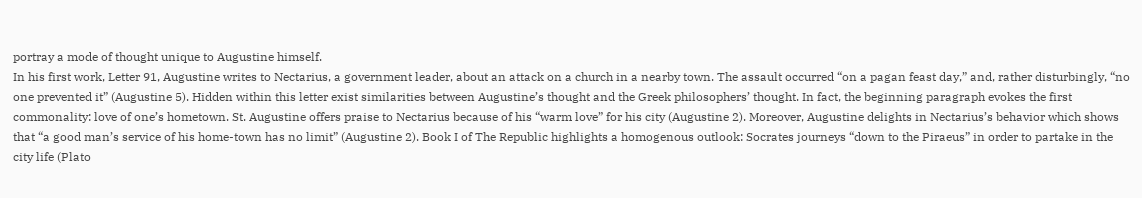portray a mode of thought unique to Augustine himself.
In his first work, Letter 91, Augustine writes to Nectarius, a government leader, about an attack on a church in a nearby town. The assault occurred “on a pagan feast day,” and, rather disturbingly, “no one prevented it” (Augustine 5). Hidden within this letter exist similarities between Augustine’s thought and the Greek philosophers’ thought. In fact, the beginning paragraph evokes the first commonality: love of one’s hometown. St. Augustine offers praise to Nectarius because of his “warm love” for his city (Augustine 2). Moreover, Augustine delights in Nectarius’s behavior which shows that “a good man’s service of his home-town has no limit” (Augustine 2). Book I of The Republic highlights a homogenous outlook: Socrates journeys “down to the Piraeus” in order to partake in the city life (Plato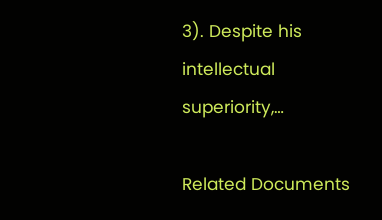3). Despite his intellectual superiority,…

Related Documents